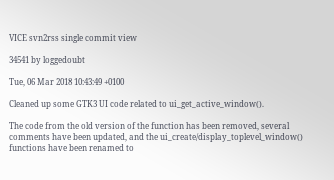VICE svn2rss single commit view

34541 by loggedoubt

Tue, 06 Mar 2018 10:43:49 +0100

Cleaned up some GTK3 UI code related to ui_get_active_window().

The code from the old version of the function has been removed, several comments have been updated, and the ui_create/display_toplevel_window() functions have been renamed to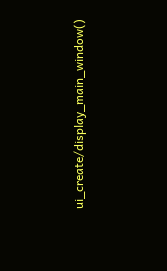ui_create/display_main_window()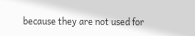because they are not used for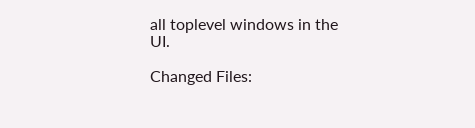all toplevel windows in the UI.

Changed Files: